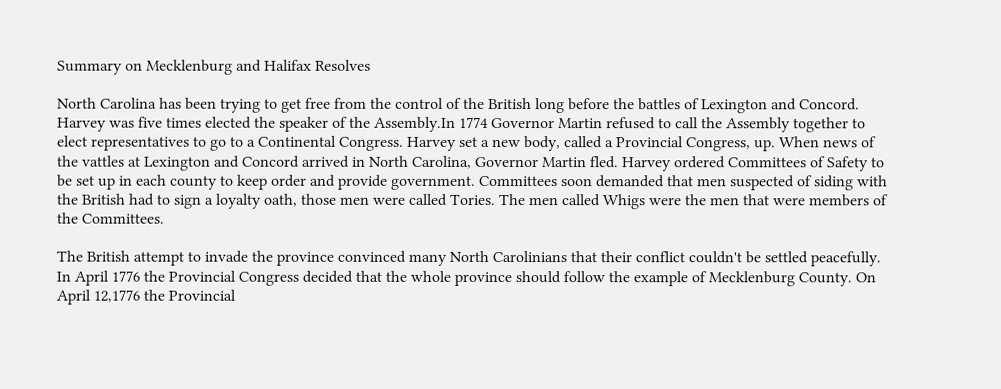Summary on Mecklenburg and Halifax Resolves

North Carolina has been trying to get free from the control of the British long before the battles of Lexington and Concord. Harvey was five times elected the speaker of the Assembly.In 1774 Governor Martin refused to call the Assembly together to elect representatives to go to a Continental Congress. Harvey set a new body, called a Provincial Congress, up. When news of the vattles at Lexington and Concord arrived in North Carolina, Governor Martin fled. Harvey ordered Committees of Safety to be set up in each county to keep order and provide government. Committees soon demanded that men suspected of siding with the British had to sign a loyalty oath, those men were called Tories. The men called Whigs were the men that were members of the Committees.

The British attempt to invade the province convinced many North Carolinians that their conflict couldn't be settled peacefully. In April 1776 the Provincial Congress decided that the whole province should follow the example of Mecklenburg County. On April 12,1776 the Provincial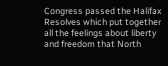Congress passed the Halifax Resolves which put together all the feelings about liberty and freedom that North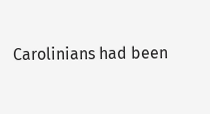Carolinians had been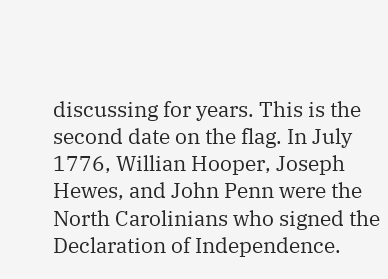discussing for years. This is the second date on the flag. In July 1776, Willian Hooper, Joseph Hewes, and John Penn were the North Carolinians who signed the Declaration of Independence.